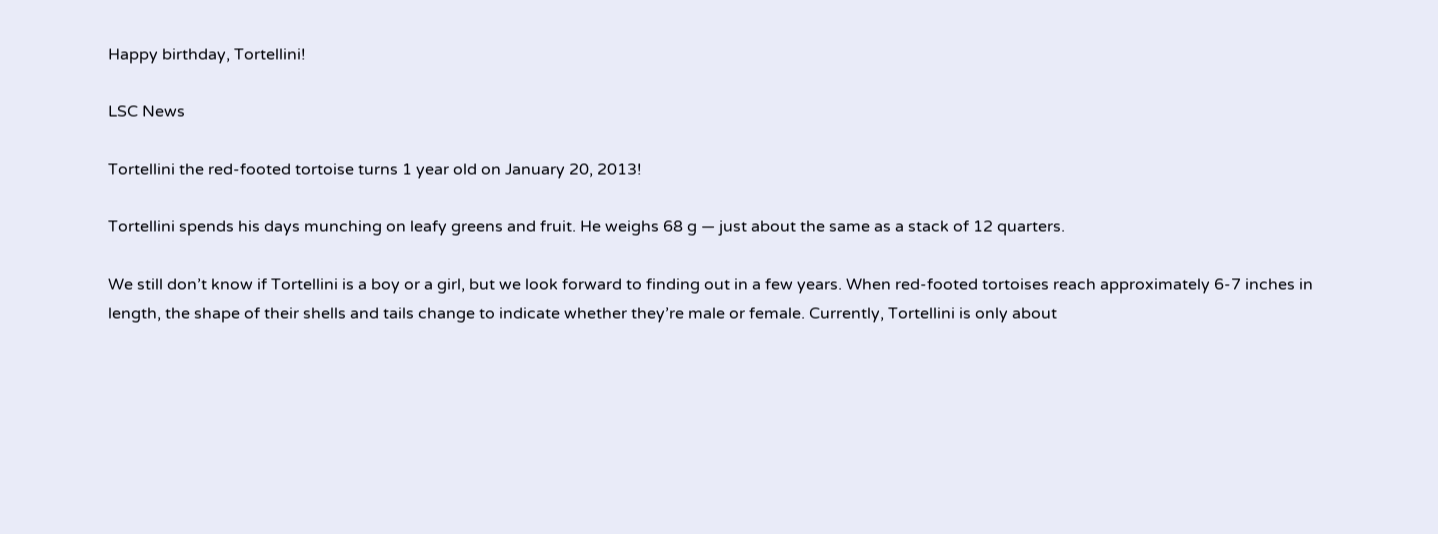Happy birthday, Tortellini!

LSC News

Tortellini the red-footed tortoise turns 1 year old on January 20, 2013!

Tortellini spends his days munching on leafy greens and fruit. He weighs 68 g — just about the same as a stack of 12 quarters.

We still don’t know if Tortellini is a boy or a girl, but we look forward to finding out in a few years. When red-footed tortoises reach approximately 6-7 inches in length, the shape of their shells and tails change to indicate whether they’re male or female. Currently, Tortellini is only about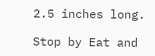2.5 inches long.

Stop by Eat and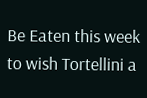Be Eaten this week to wish Tortellini a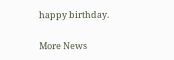happy birthday.

More News